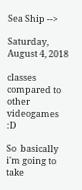Sea Ship -->

Saturday, August 4, 2018

classes compared to other videogames :D

So  basically i'm going to take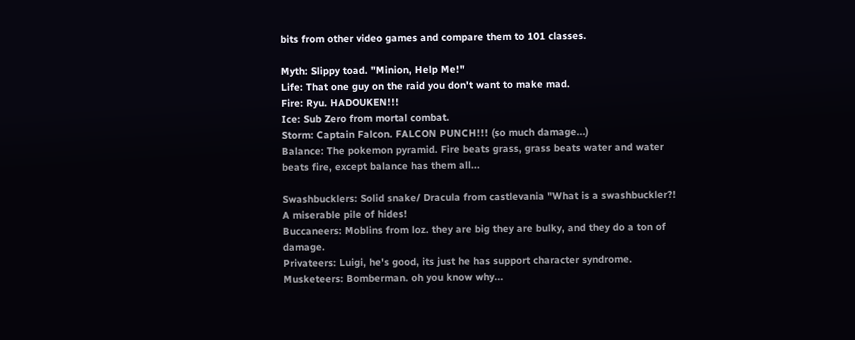bits from other video games and compare them to 101 classes.

Myth: Slippy toad. "Minion, Help Me!"
Life: That one guy on the raid you don't want to make mad.
Fire: Ryu. HADOUKEN!!!
Ice: Sub Zero from mortal combat.
Storm: Captain Falcon. FALCON PUNCH!!! (so much damage...)
Balance: The pokemon pyramid. Fire beats grass, grass beats water and water beats fire, except balance has them all...

Swashbucklers: Solid snake/ Dracula from castlevania "What is a swashbuckler?! A miserable pile of hides!
Buccaneers: Moblins from loz. they are big they are bulky, and they do a ton of damage.
Privateers: Luigi, he's good, its just he has support character syndrome.
Musketeers: Bomberman. oh you know why...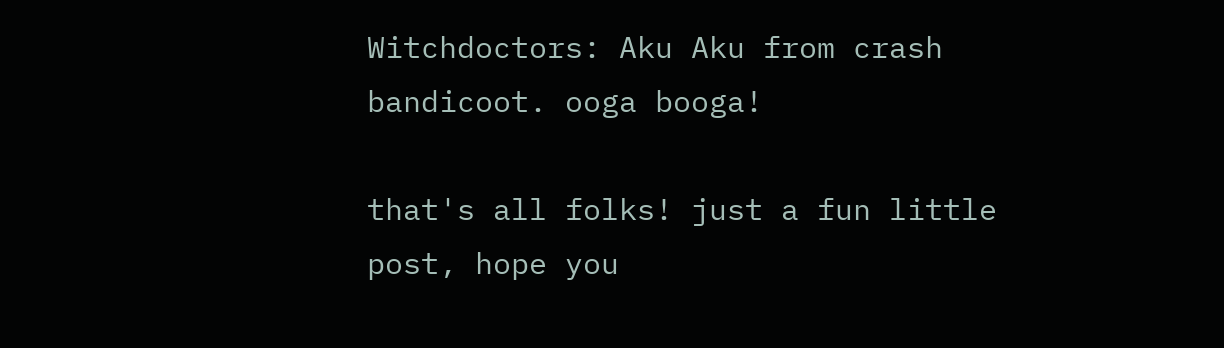Witchdoctors: Aku Aku from crash bandicoot. ooga booga!

that's all folks! just a fun little post, hope you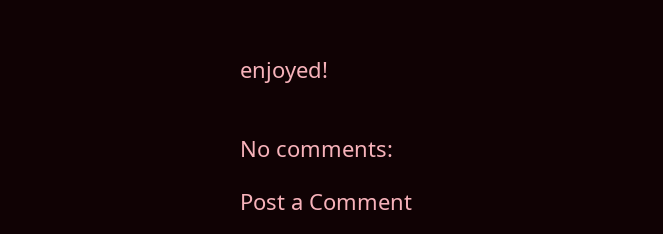enjoyed!


No comments:

Post a Comment